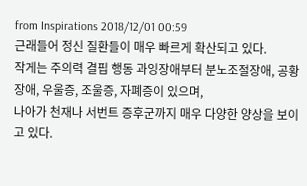from Inspirations 2018/12/01 00:59
근래들어 정신 질환들이 매우 빠르게 확산되고 있다.
작게는 주의력 결핍 행동 과잉장애부터 분노조절장애, 공황장애, 우울증, 조울증, 자폐증이 있으며,
나아가 천재나 서번트 증후군까지 매우 다양한 양상을 보이고 있다.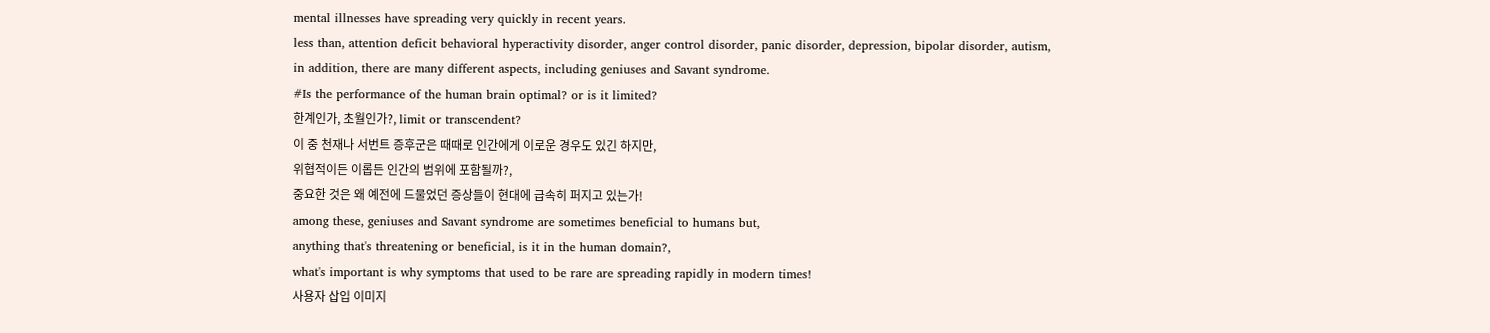mental illnesses have spreading very quickly in recent years.
less than, attention deficit behavioral hyperactivity disorder, anger control disorder, panic disorder, depression, bipolar disorder, autism, in addition, there are many different aspects, including geniuses and Savant syndrome.
#Is the performance of the human brain optimal? or is it limited?
한계인가, 초월인가?, limit or transcendent?
이 중 천재나 서번트 증후군은 때때로 인간에게 이로운 경우도 있긴 하지만,
위협적이든 이롭든 인간의 범위에 포함될까?,
중요한 것은 왜 예전에 드물었던 증상들이 현대에 급속히 퍼지고 있는가!
among these, geniuses and Savant syndrome are sometimes beneficial to humans but,
anything that's threatening or beneficial, is it in the human domain?,
what's important is why symptoms that used to be rare are spreading rapidly in modern times!
사용자 삽입 이미지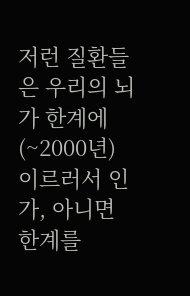저런 질환들은 우리의 뇌가 한계에(~2000년) 이르러서 인가, 아니면 한계를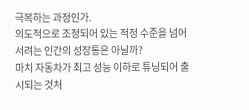극복하는 과정인가.
의도적으로 조정되어 있는 적정 수준을 넘어서려는 인간의 성장통은 아닐까?
마치 자동차가 최고 성능 이하로 튜닝되어 출시되는 것처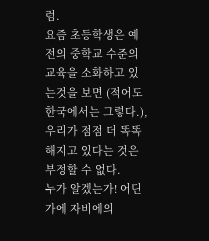럼.
요즘 초등학생은 예전의 중학교 수준의 교육을 소화하고 있는것을 보면 (적어도 한국에서는 그렇다.),
우리가 점점 더 똑똑해지고 있다는 것은 부정할 수 없다.
누가 알겠는가! 어딘가에 자비에의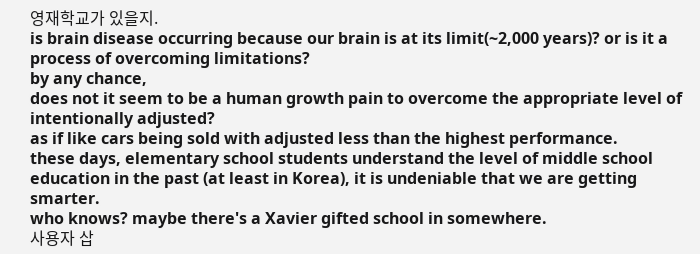영재학교가 있을지.
is brain disease occurring because our brain is at its limit(~2,000 years)? or is it a process of overcoming limitations?
by any chance,
does not it seem to be a human growth pain to overcome the appropriate level of intentionally adjusted?
as if like cars being sold with adjusted less than the highest performance.
these days, elementary school students understand the level of middle school education in the past (at least in Korea), it is undeniable that we are getting smarter.
who knows? maybe there's a Xavier gifted school in somewhere.
사용자 삽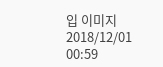입 이미지
2018/12/01 00:59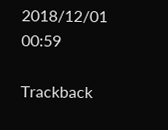2018/12/01 00:59

Trackback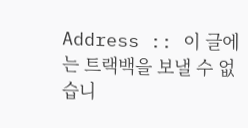Address :: 이 글에는 트랙백을 보낼 수 없습니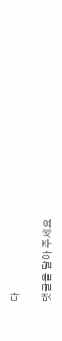다

댓글을 달아 주세요